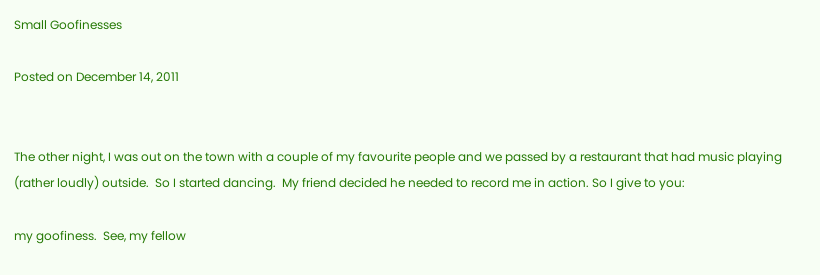Small Goofinesses

Posted on December 14, 2011


The other night, I was out on the town with a couple of my favourite people and we passed by a restaurant that had music playing (rather loudly) outside.  So I started dancing.  My friend decided he needed to record me in action. So I give to you:

my goofiness.  See, my fellow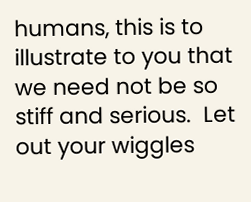humans, this is to illustrate to you that we need not be so stiff and serious.  Let out your wiggles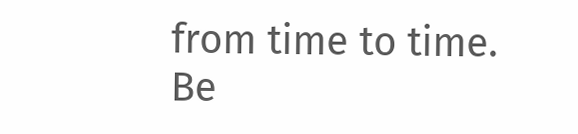from time to time.  Be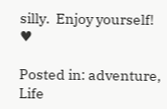silly.  Enjoy yourself! ♥

Posted in: adventure, Life